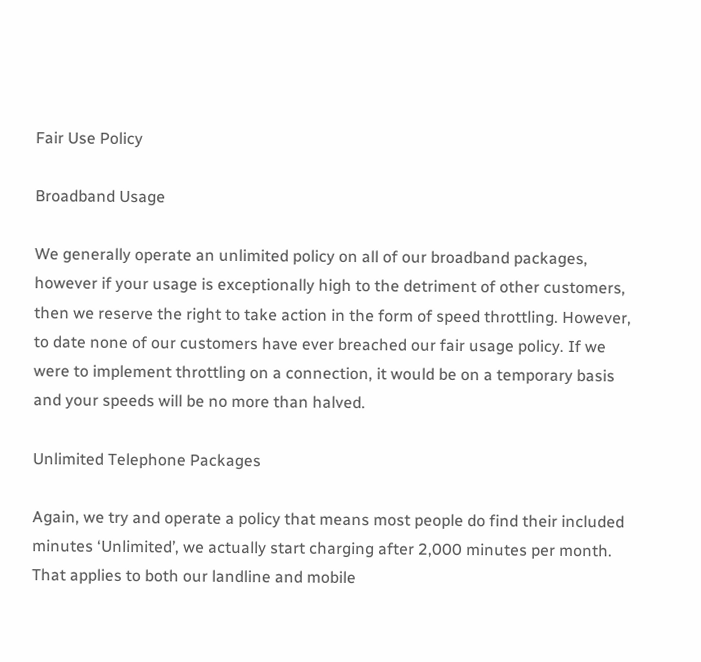Fair Use Policy

Broadband Usage

We generally operate an unlimited policy on all of our broadband packages, however if your usage is exceptionally high to the detriment of other customers, then we reserve the right to take action in the form of speed throttling. However, to date none of our customers have ever breached our fair usage policy. If we were to implement throttling on a connection, it would be on a temporary basis and your speeds will be no more than halved.

Unlimited Telephone Packages

Again, we try and operate a policy that means most people do find their included minutes ‘Unlimited’, we actually start charging after 2,000 minutes per month. That applies to both our landline and mobile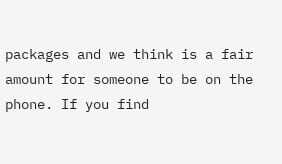packages and we think is a fair amount for someone to be on the phone. If you find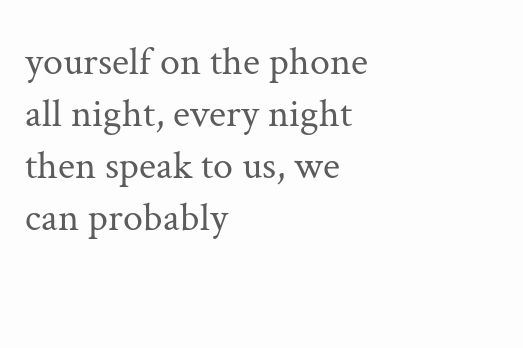yourself on the phone all night, every night then speak to us, we can probably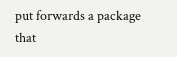put forwards a package that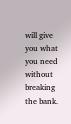will give you what you need without breaking the bank.